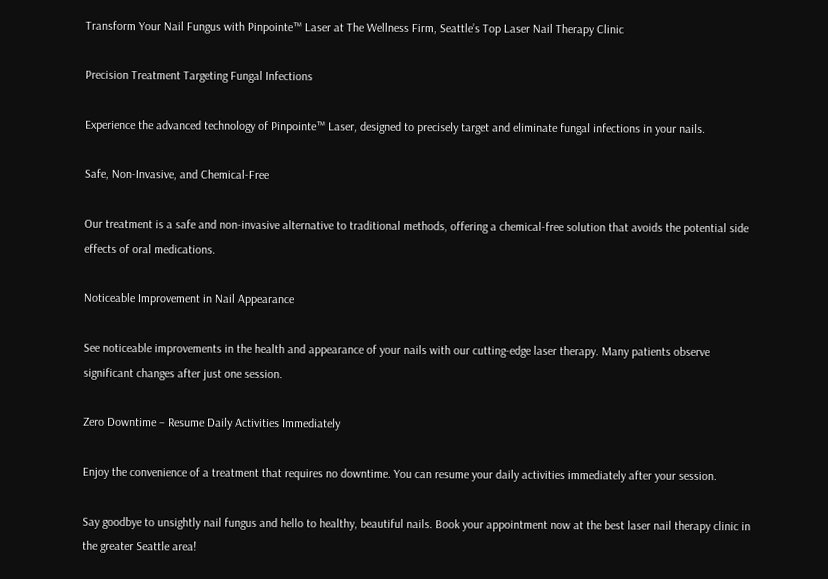Transform Your Nail Fungus with Pinpointe™ Laser at The Wellness Firm, Seattle’s Top Laser Nail Therapy Clinic

Precision Treatment Targeting Fungal Infections

Experience the advanced technology of Pinpointe™ Laser, designed to precisely target and eliminate fungal infections in your nails.

Safe, Non-Invasive, and Chemical-Free

Our treatment is a safe and non-invasive alternative to traditional methods, offering a chemical-free solution that avoids the potential side effects of oral medications.

Noticeable Improvement in Nail Appearance

See noticeable improvements in the health and appearance of your nails with our cutting-edge laser therapy. Many patients observe significant changes after just one session.

Zero Downtime – Resume Daily Activities Immediately

Enjoy the convenience of a treatment that requires no downtime. You can resume your daily activities immediately after your session.

Say goodbye to unsightly nail fungus and hello to healthy, beautiful nails. Book your appointment now at the best laser nail therapy clinic in the greater Seattle area!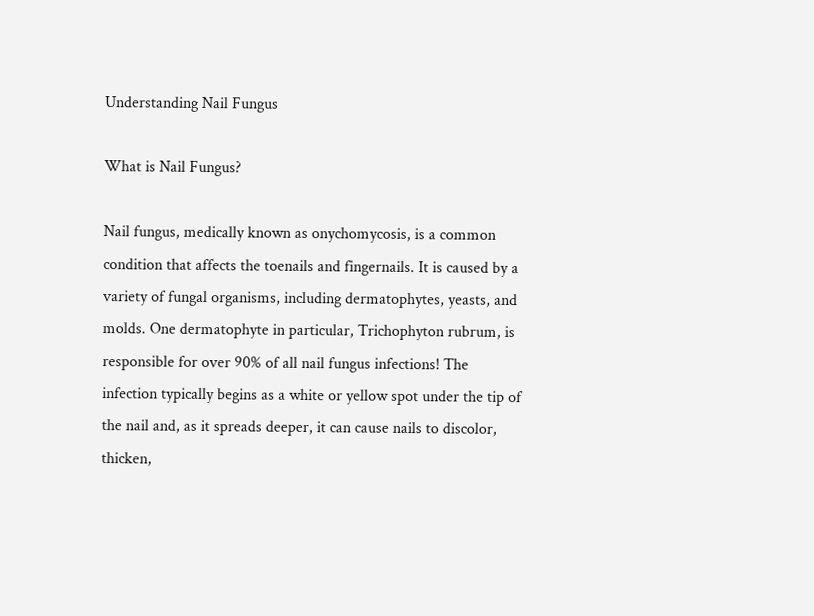Understanding Nail Fungus

What is Nail Fungus?

Nail fungus, medically known as onychomycosis, is a common condition that affects the toenails and fingernails. It is caused by a variety of fungal organisms, including dermatophytes, yeasts, and molds. One dermatophyte in particular, Trichophyton rubrum, is responsible for over 90% of all nail fungus infections! The infection typically begins as a white or yellow spot under the tip of the nail and, as it spreads deeper, it can cause nails to discolor, thicken,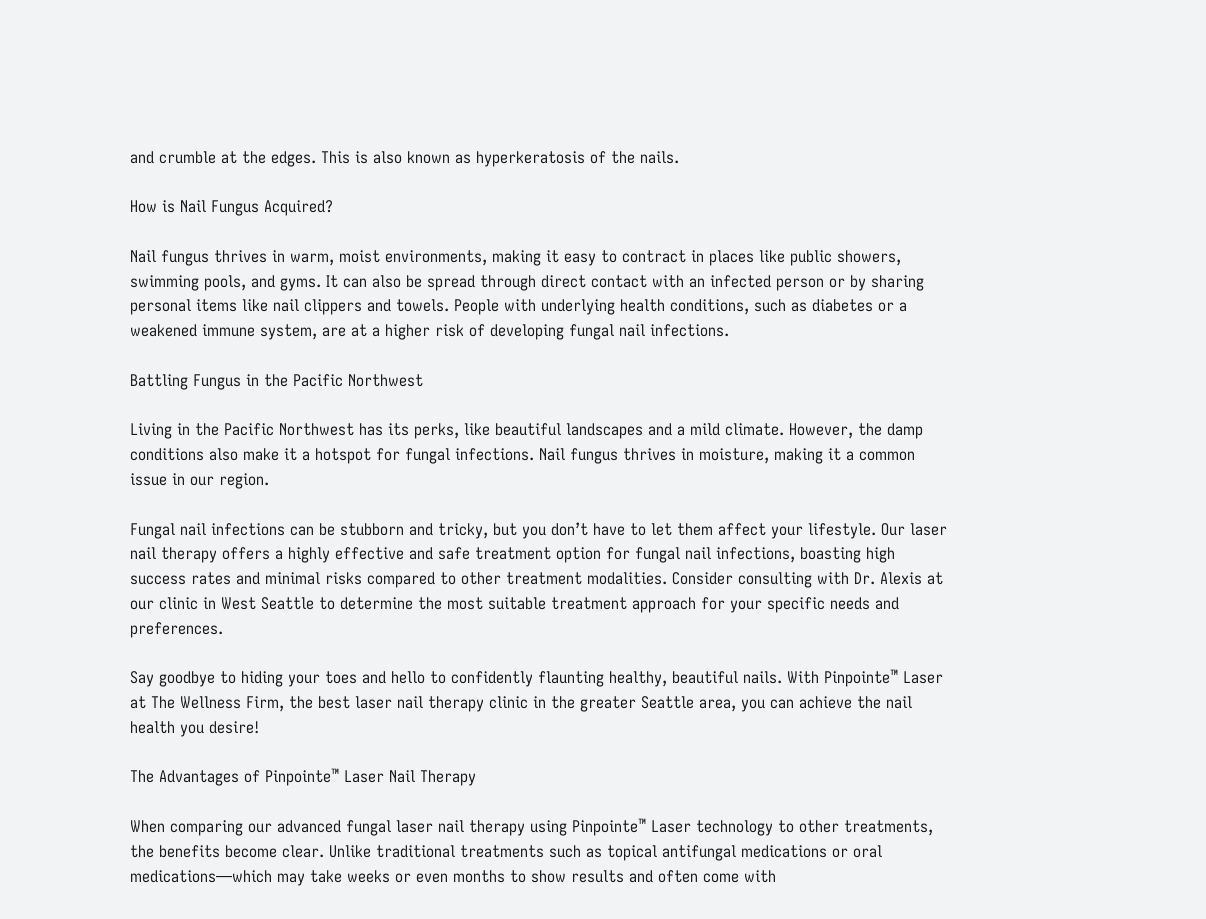and crumble at the edges. This is also known as hyperkeratosis of the nails.

How is Nail Fungus Acquired?

Nail fungus thrives in warm, moist environments, making it easy to contract in places like public showers, swimming pools, and gyms. It can also be spread through direct contact with an infected person or by sharing personal items like nail clippers and towels. People with underlying health conditions, such as diabetes or a weakened immune system, are at a higher risk of developing fungal nail infections.

Battling Fungus in the Pacific Northwest

Living in the Pacific Northwest has its perks, like beautiful landscapes and a mild climate. However, the damp conditions also make it a hotspot for fungal infections. Nail fungus thrives in moisture, making it a common issue in our region.

Fungal nail infections can be stubborn and tricky, but you don’t have to let them affect your lifestyle. Our laser nail therapy offers a highly effective and safe treatment option for fungal nail infections, boasting high success rates and minimal risks compared to other treatment modalities. Consider consulting with Dr. Alexis at our clinic in West Seattle to determine the most suitable treatment approach for your specific needs and preferences.

Say goodbye to hiding your toes and hello to confidently flaunting healthy, beautiful nails. With Pinpointe™ Laser at The Wellness Firm, the best laser nail therapy clinic in the greater Seattle area, you can achieve the nail health you desire!

The Advantages of Pinpointe™ Laser Nail Therapy

When comparing our advanced fungal laser nail therapy using Pinpointe™ Laser technology to other treatments, the benefits become clear. Unlike traditional treatments such as topical antifungal medications or oral medications—which may take weeks or even months to show results and often come with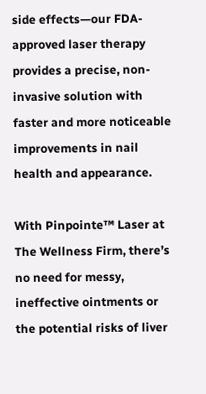side effects—our FDA-approved laser therapy provides a precise, non-invasive solution with faster and more noticeable improvements in nail health and appearance.

With Pinpointe™ Laser at The Wellness Firm, there’s no need for messy, ineffective ointments or the potential risks of liver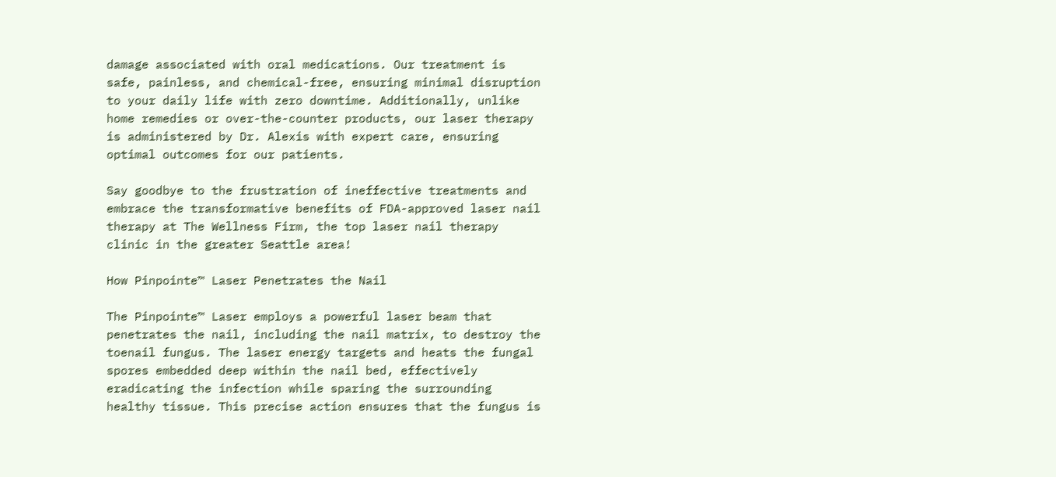damage associated with oral medications. Our treatment is safe, painless, and chemical-free, ensuring minimal disruption to your daily life with zero downtime. Additionally, unlike home remedies or over-the-counter products, our laser therapy is administered by Dr. Alexis with expert care, ensuring optimal outcomes for our patients.

Say goodbye to the frustration of ineffective treatments and embrace the transformative benefits of FDA-approved laser nail therapy at The Wellness Firm, the top laser nail therapy clinic in the greater Seattle area!

How Pinpointe™ Laser Penetrates the Nail

The Pinpointe™ Laser employs a powerful laser beam that penetrates the nail, including the nail matrix, to destroy the toenail fungus. The laser energy targets and heats the fungal spores embedded deep within the nail bed, effectively eradicating the infection while sparing the surrounding healthy tissue. This precise action ensures that the fungus is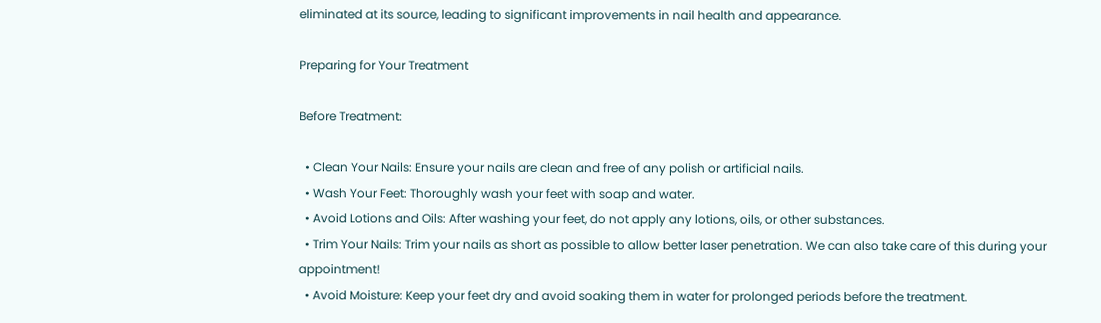eliminated at its source, leading to significant improvements in nail health and appearance.

Preparing for Your Treatment

Before Treatment:

  • Clean Your Nails: Ensure your nails are clean and free of any polish or artificial nails.
  • Wash Your Feet: Thoroughly wash your feet with soap and water.
  • Avoid Lotions and Oils: After washing your feet, do not apply any lotions, oils, or other substances.
  • Trim Your Nails: Trim your nails as short as possible to allow better laser penetration. We can also take care of this during your appointment!
  • Avoid Moisture: Keep your feet dry and avoid soaking them in water for prolonged periods before the treatment.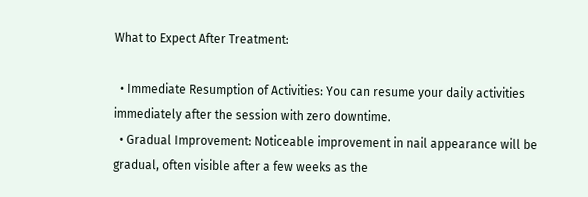What to Expect After Treatment:

  • Immediate Resumption of Activities: You can resume your daily activities immediately after the session with zero downtime.
  • Gradual Improvement: Noticeable improvement in nail appearance will be gradual, often visible after a few weeks as the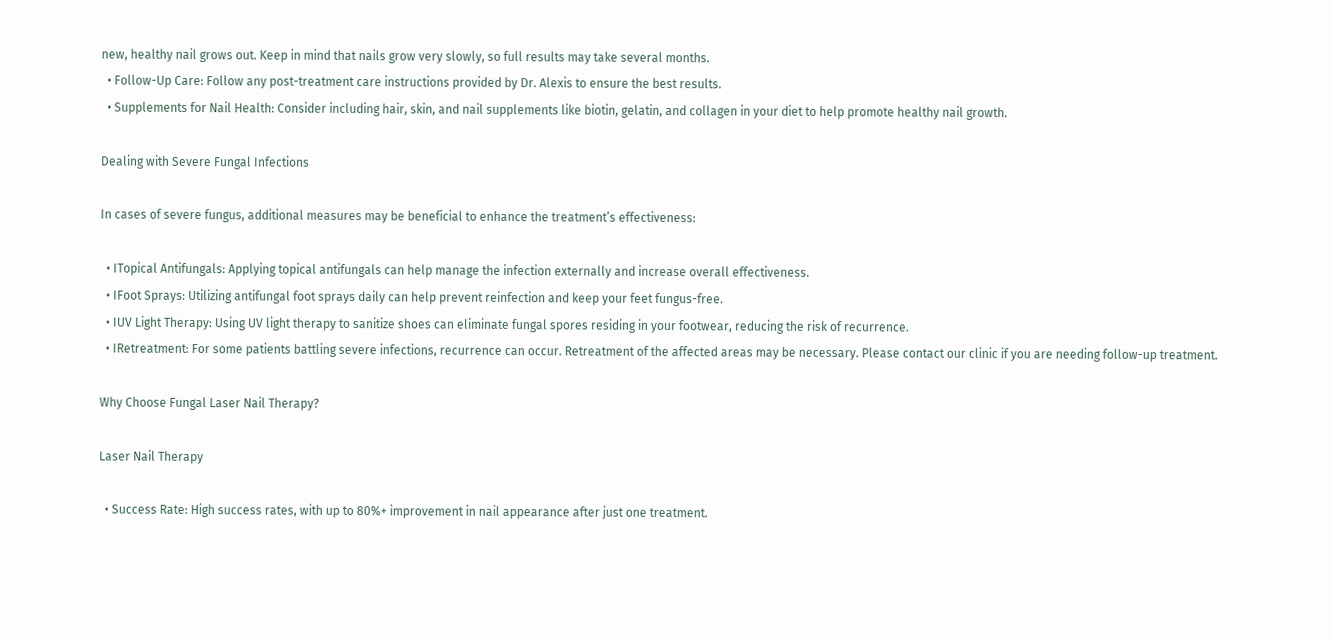new, healthy nail grows out. Keep in mind that nails grow very slowly, so full results may take several months.
  • Follow-Up Care: Follow any post-treatment care instructions provided by Dr. Alexis to ensure the best results.
  • Supplements for Nail Health: Consider including hair, skin, and nail supplements like biotin, gelatin, and collagen in your diet to help promote healthy nail growth.

Dealing with Severe Fungal Infections

In cases of severe fungus, additional measures may be beneficial to enhance the treatment’s effectiveness:

  • ITopical Antifungals: Applying topical antifungals can help manage the infection externally and increase overall effectiveness.
  • IFoot Sprays: Utilizing antifungal foot sprays daily can help prevent reinfection and keep your feet fungus-free.
  • IUV Light Therapy: Using UV light therapy to sanitize shoes can eliminate fungal spores residing in your footwear, reducing the risk of recurrence.
  • IRetreatment: For some patients battling severe infections, recurrence can occur. Retreatment of the affected areas may be necessary. Please contact our clinic if you are needing follow-up treatment.

Why Choose Fungal Laser Nail Therapy?

Laser Nail Therapy

  • Success Rate: High success rates, with up to 80%+ improvement in nail appearance after just one treatment.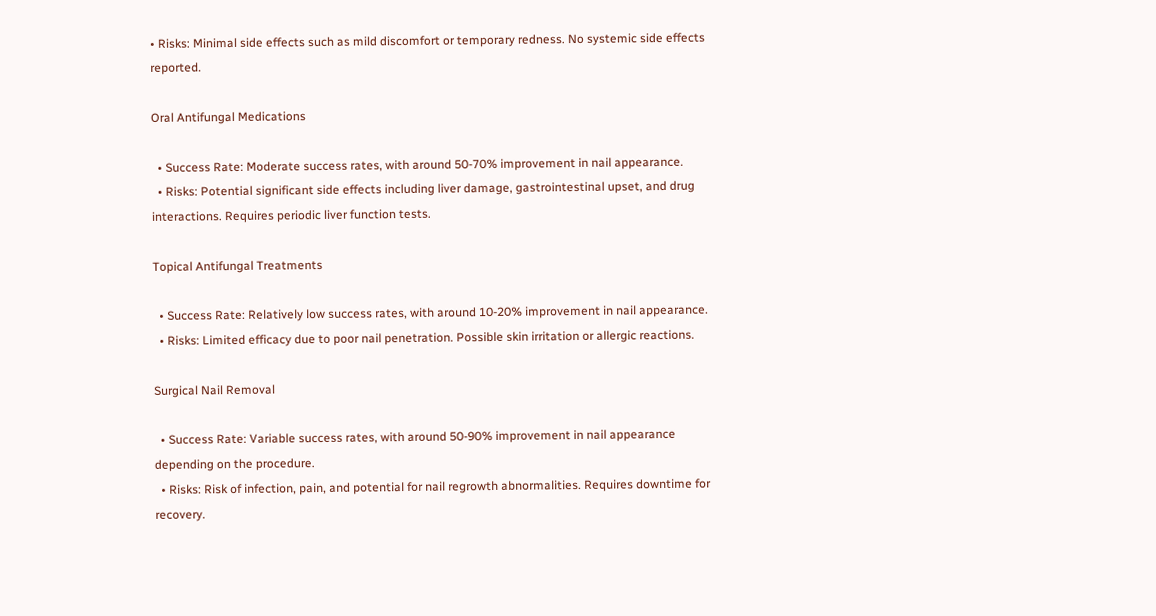• Risks: Minimal side effects such as mild discomfort or temporary redness. No systemic side effects reported.

Oral Antifungal Medications

  • Success Rate: Moderate success rates, with around 50-70% improvement in nail appearance.
  • Risks: Potential significant side effects including liver damage, gastrointestinal upset, and drug interactions. Requires periodic liver function tests.

Topical Antifungal Treatments

  • Success Rate: Relatively low success rates, with around 10-20% improvement in nail appearance.
  • Risks: Limited efficacy due to poor nail penetration. Possible skin irritation or allergic reactions.

Surgical Nail Removal

  • Success Rate: Variable success rates, with around 50-90% improvement in nail appearance depending on the procedure.
  • Risks: Risk of infection, pain, and potential for nail regrowth abnormalities. Requires downtime for recovery.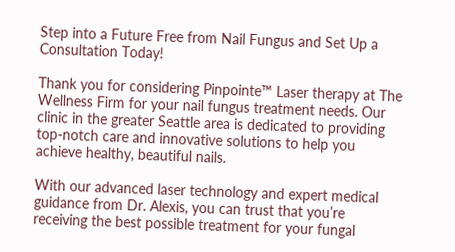Step into a Future Free from Nail Fungus and Set Up a Consultation Today!

Thank you for considering Pinpointe™ Laser therapy at The Wellness Firm for your nail fungus treatment needs. Our clinic in the greater Seattle area is dedicated to providing top-notch care and innovative solutions to help you achieve healthy, beautiful nails.

With our advanced laser technology and expert medical guidance from Dr. Alexis, you can trust that you’re receiving the best possible treatment for your fungal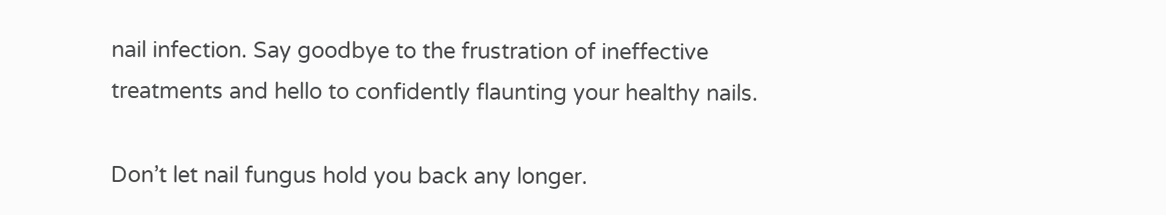nail infection. Say goodbye to the frustration of ineffective treatments and hello to confidently flaunting your healthy nails.

Don’t let nail fungus hold you back any longer.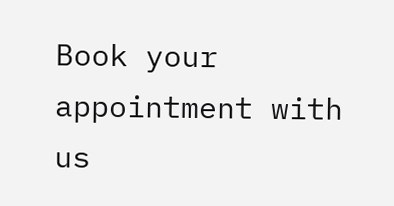Book your appointment with us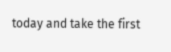today and take the first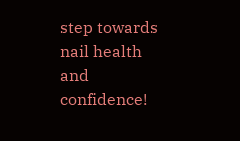step towards nail health and confidence!